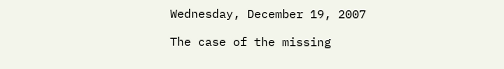Wednesday, December 19, 2007

The case of the missing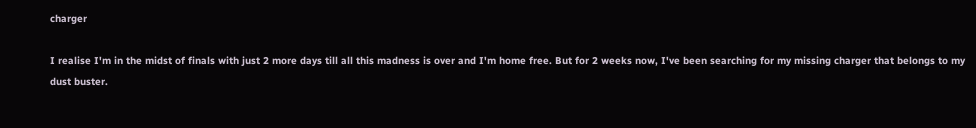charger

I realise I'm in the midst of finals with just 2 more days till all this madness is over and I'm home free. But for 2 weeks now, I've been searching for my missing charger that belongs to my dust buster.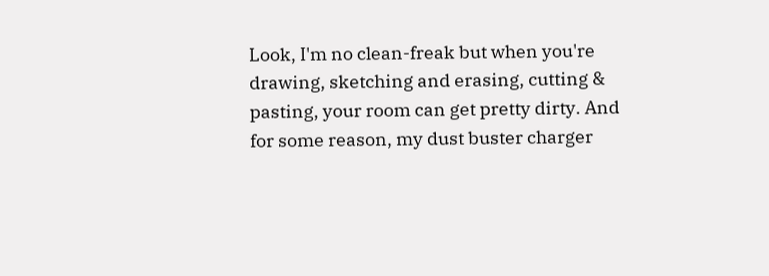Look, I'm no clean-freak but when you're drawing, sketching and erasing, cutting & pasting, your room can get pretty dirty. And for some reason, my dust buster charger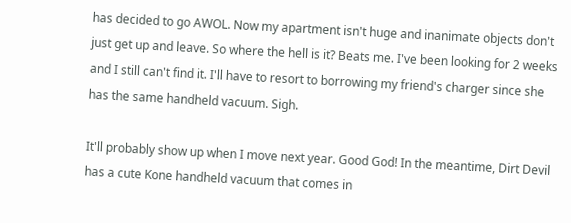has decided to go AWOL. Now my apartment isn't huge and inanimate objects don't just get up and leave. So where the hell is it? Beats me. I've been looking for 2 weeks and I still can't find it. I'll have to resort to borrowing my friend's charger since she has the same handheld vacuum. Sigh.

It'll probably show up when I move next year. Good God! In the meantime, Dirt Devil has a cute Kone handheld vacuum that comes in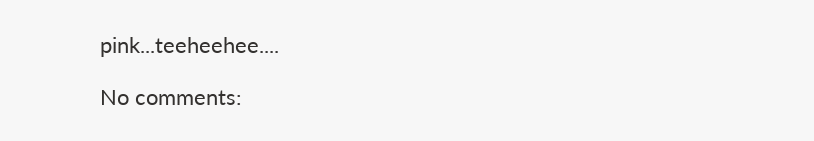pink...teeheehee....

No comments: